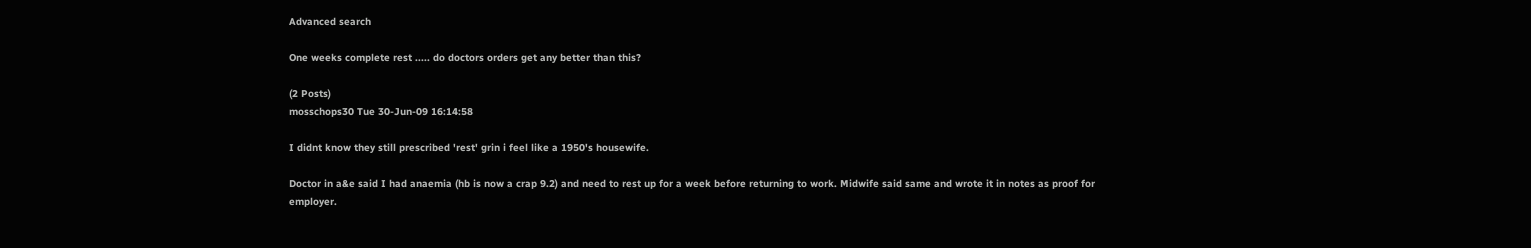Advanced search

One weeks complete rest ..... do doctors orders get any better than this?

(2 Posts)
mosschops30 Tue 30-Jun-09 16:14:58

I didnt know they still prescribed 'rest' grin i feel like a 1950's housewife.

Doctor in a&e said I had anaemia (hb is now a crap 9.2) and need to rest up for a week before returning to work. Midwife said same and wrote it in notes as proof for employer.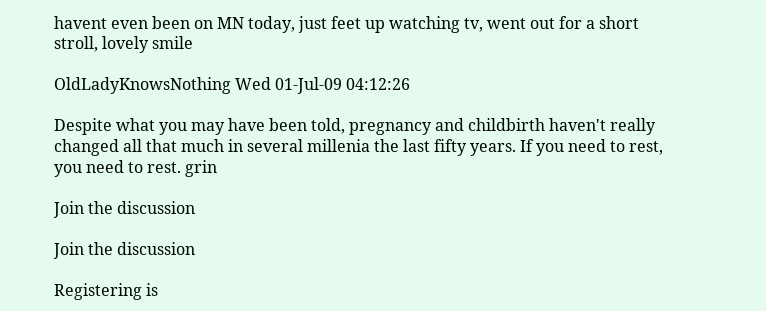havent even been on MN today, just feet up watching tv, went out for a short stroll, lovely smile

OldLadyKnowsNothing Wed 01-Jul-09 04:12:26

Despite what you may have been told, pregnancy and childbirth haven't really changed all that much in several millenia the last fifty years. If you need to rest, you need to rest. grin

Join the discussion

Join the discussion

Registering is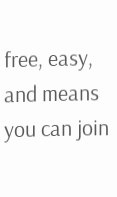free, easy, and means you can join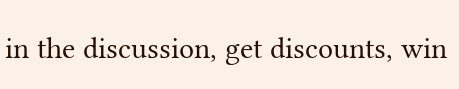in the discussion, get discounts, win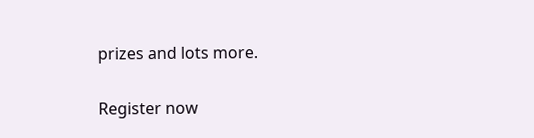prizes and lots more.

Register now